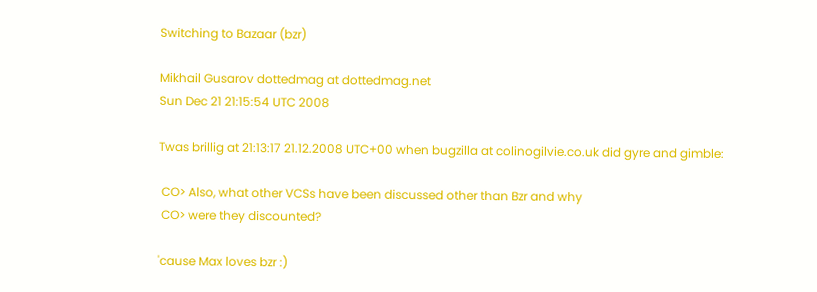Switching to Bazaar (bzr)

Mikhail Gusarov dottedmag at dottedmag.net
Sun Dec 21 21:15:54 UTC 2008

Twas brillig at 21:13:17 21.12.2008 UTC+00 when bugzilla at colinogilvie.co.uk did gyre and gimble:

 CO> Also, what other VCSs have been discussed other than Bzr and why
 CO> were they discounted?

'cause Max loves bzr :)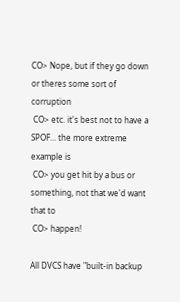CO> Nope, but if they go down or theres some sort of corruption
 CO> etc. it's best not to have a SPOF... the more extreme example is
 CO> you get hit by a bus or something, not that we'd want that to
 CO> happen!

All DVCS have "built-in backup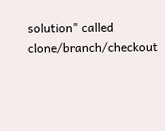solution" called clone/branch/checkout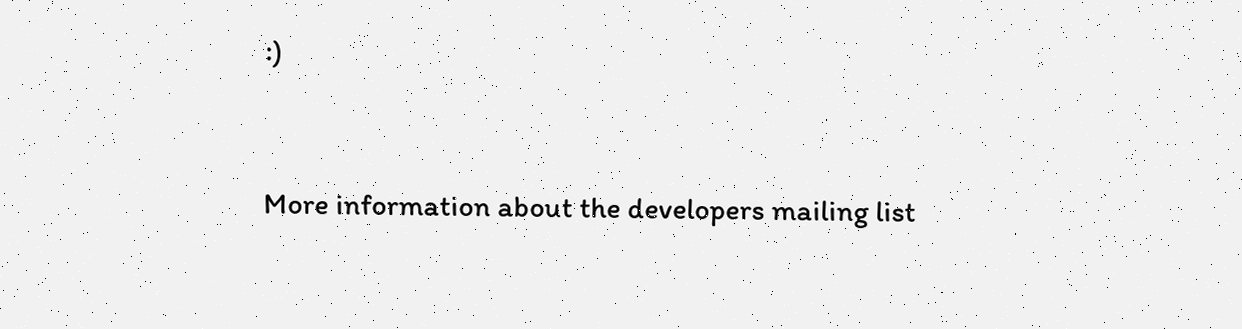:)


More information about the developers mailing list